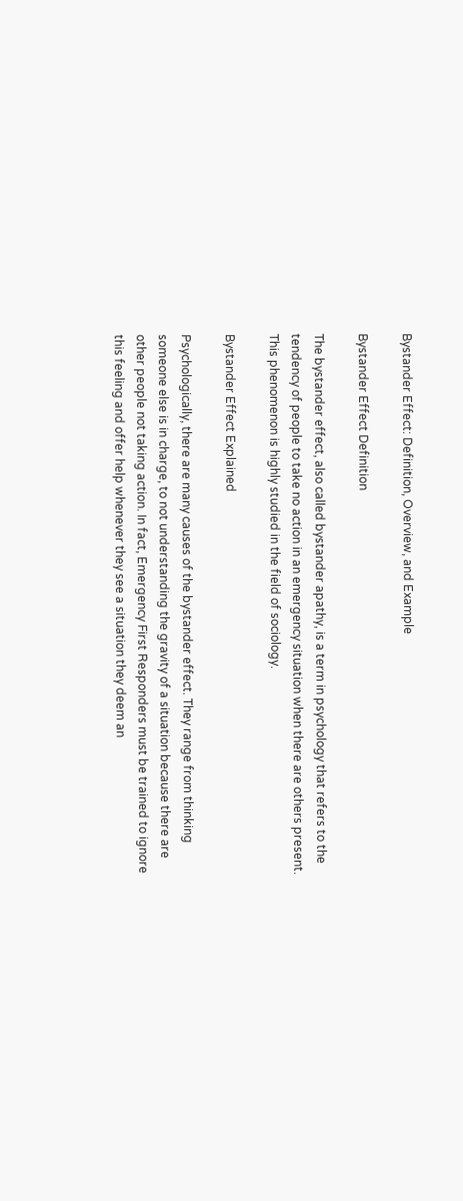Bystander Effect: Definition, Overview, and Example

Bystander Effect Definition

The bystander effect, also called bystander apathy, is a term in psychology that refers to the tendency of people to take no action in an emergency situation when there are others present. This phenomenon is highly studied in the field of sociology.

Bystander Effect Explained

Psychologically, there are many causes of the bystander effect. They range from thinking someone else is in charge, to not understanding the gravity of a situation because there are other people not taking action. In fact, Emergency First Responders must be trained to ignore this feeling and offer help whenever they see a situation they deem an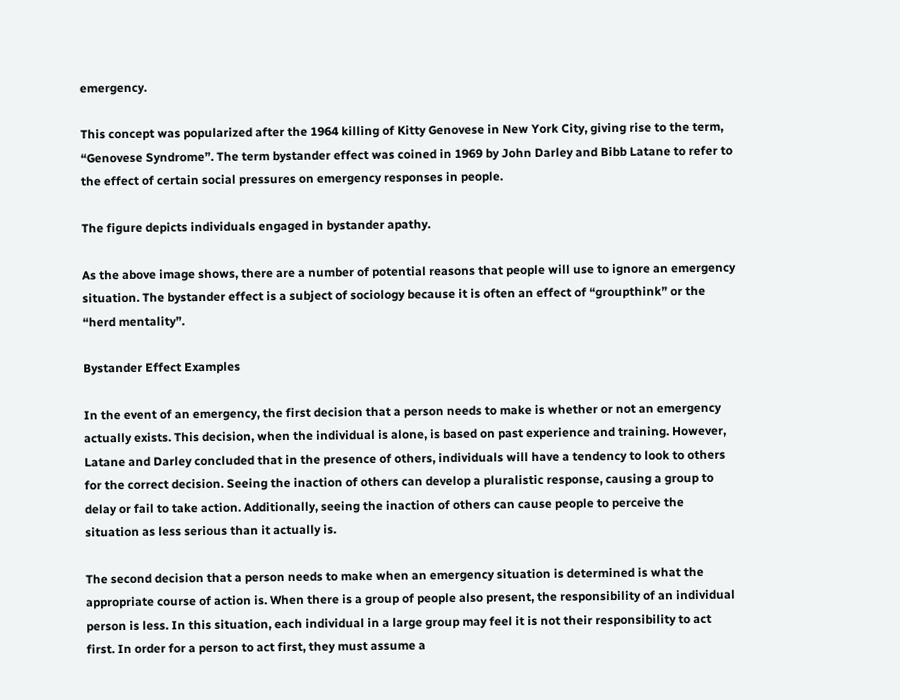emergency.

This concept was popularized after the 1964 killing of Kitty Genovese in New York City, giving rise to the term, “Genovese Syndrome”. The term bystander effect was coined in 1969 by John Darley and Bibb Latane to refer to the effect of certain social pressures on emergency responses in people.

The figure depicts individuals engaged in bystander apathy.

As the above image shows, there are a number of potential reasons that people will use to ignore an emergency situation. The bystander effect is a subject of sociology because it is often an effect of “groupthink” or the “herd mentality”.

Bystander Effect Examples

In the event of an emergency, the first decision that a person needs to make is whether or not an emergency actually exists. This decision, when the individual is alone, is based on past experience and training. However, Latane and Darley concluded that in the presence of others, individuals will have a tendency to look to others for the correct decision. Seeing the inaction of others can develop a pluralistic response, causing a group to delay or fail to take action. Additionally, seeing the inaction of others can cause people to perceive the situation as less serious than it actually is.

The second decision that a person needs to make when an emergency situation is determined is what the appropriate course of action is. When there is a group of people also present, the responsibility of an individual person is less. In this situation, each individual in a large group may feel it is not their responsibility to act first. In order for a person to act first, they must assume a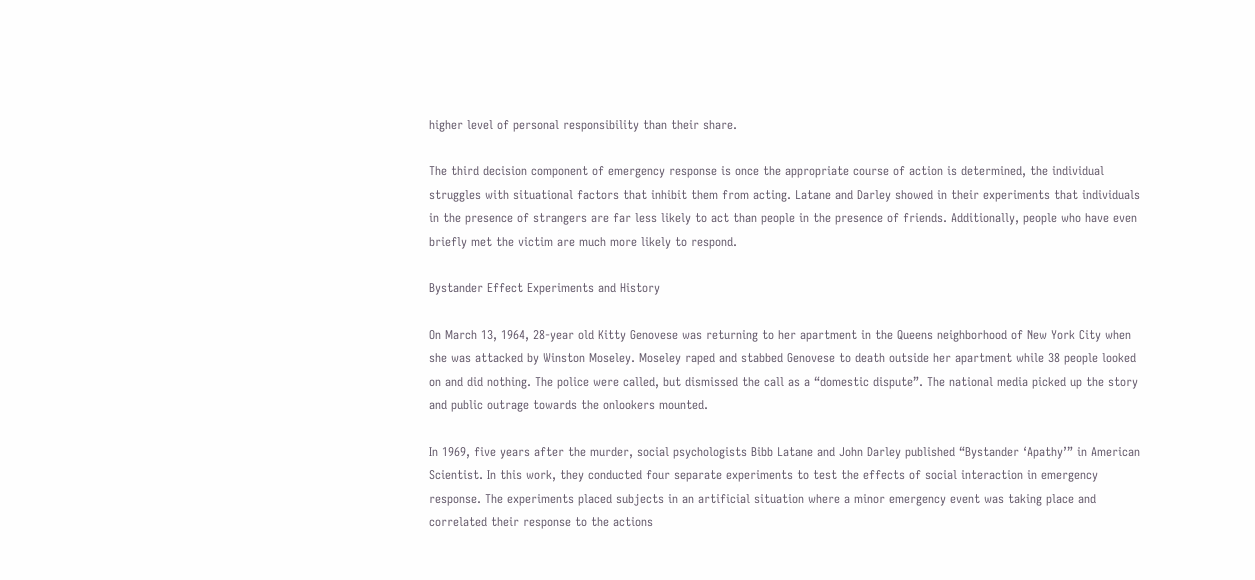higher level of personal responsibility than their share.

The third decision component of emergency response is once the appropriate course of action is determined, the individual struggles with situational factors that inhibit them from acting. Latane and Darley showed in their experiments that individuals in the presence of strangers are far less likely to act than people in the presence of friends. Additionally, people who have even briefly met the victim are much more likely to respond.

Bystander Effect Experiments and History

On March 13, 1964, 28-year old Kitty Genovese was returning to her apartment in the Queens neighborhood of New York City when she was attacked by Winston Moseley. Moseley raped and stabbed Genovese to death outside her apartment while 38 people looked on and did nothing. The police were called, but dismissed the call as a “domestic dispute”. The national media picked up the story and public outrage towards the onlookers mounted.

In 1969, five years after the murder, social psychologists Bibb Latane and John Darley published “Bystander ‘Apathy’” in American Scientist. In this work, they conducted four separate experiments to test the effects of social interaction in emergency response. The experiments placed subjects in an artificial situation where a minor emergency event was taking place and correlated their response to the actions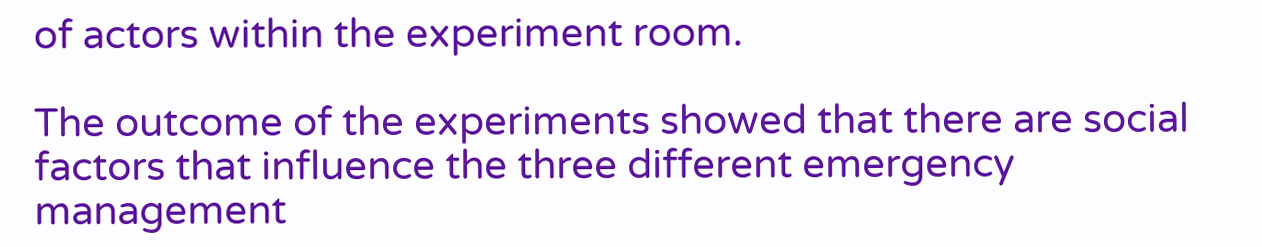of actors within the experiment room.

The outcome of the experiments showed that there are social factors that influence the three different emergency management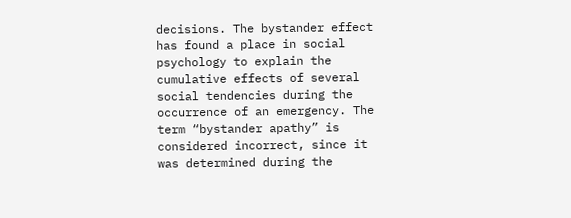decisions. The bystander effect has found a place in social psychology to explain the cumulative effects of several social tendencies during the occurrence of an emergency. The term “bystander apathy” is considered incorrect, since it was determined during the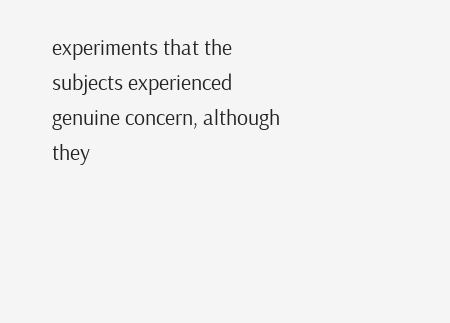experiments that the subjects experienced genuine concern, although they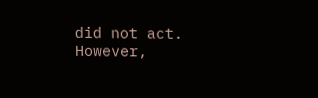did not act. However,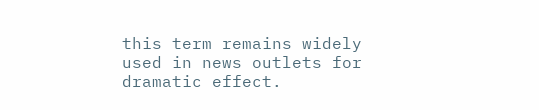this term remains widely used in news outlets for dramatic effect.